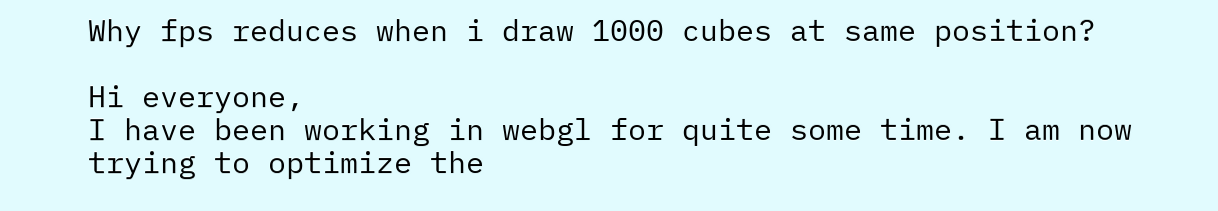Why fps reduces when i draw 1000 cubes at same position?

Hi everyone,
I have been working in webgl for quite some time. I am now trying to optimize the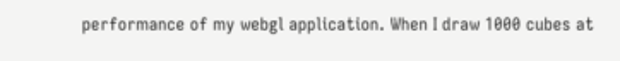performance of my webgl application. When I draw 1000 cubes at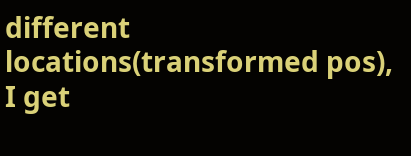different locations(transformed pos), I get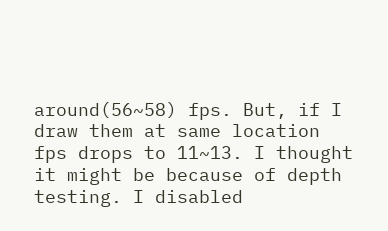around(56~58) fps. But, if I draw them at same location fps drops to 11~13. I thought it might be because of depth testing. I disabled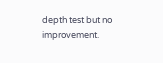depth test but no improvement.